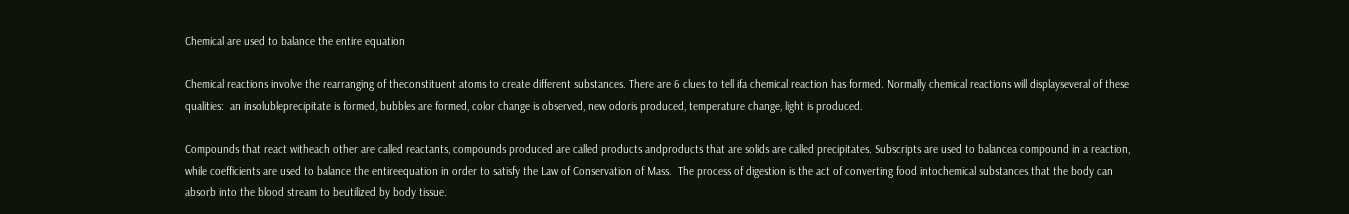Chemical are used to balance the entire equation

Chemical reactions involve the rearranging of theconstituent atoms to create different substances. There are 6 clues to tell ifa chemical reaction has formed. Normally chemical reactions will displayseveral of these qualities:  an insolubleprecipitate is formed, bubbles are formed, color change is observed, new odoris produced, temperature change, light is produced.

Compounds that react witheach other are called reactants, compounds produced are called products andproducts that are solids are called precipitates. Subscripts are used to balancea compound in a reaction, while coefficients are used to balance the entireequation in order to satisfy the Law of Conservation of Mass.  The process of digestion is the act of converting food intochemical substances that the body can absorb into the blood stream to beutilized by body tissue.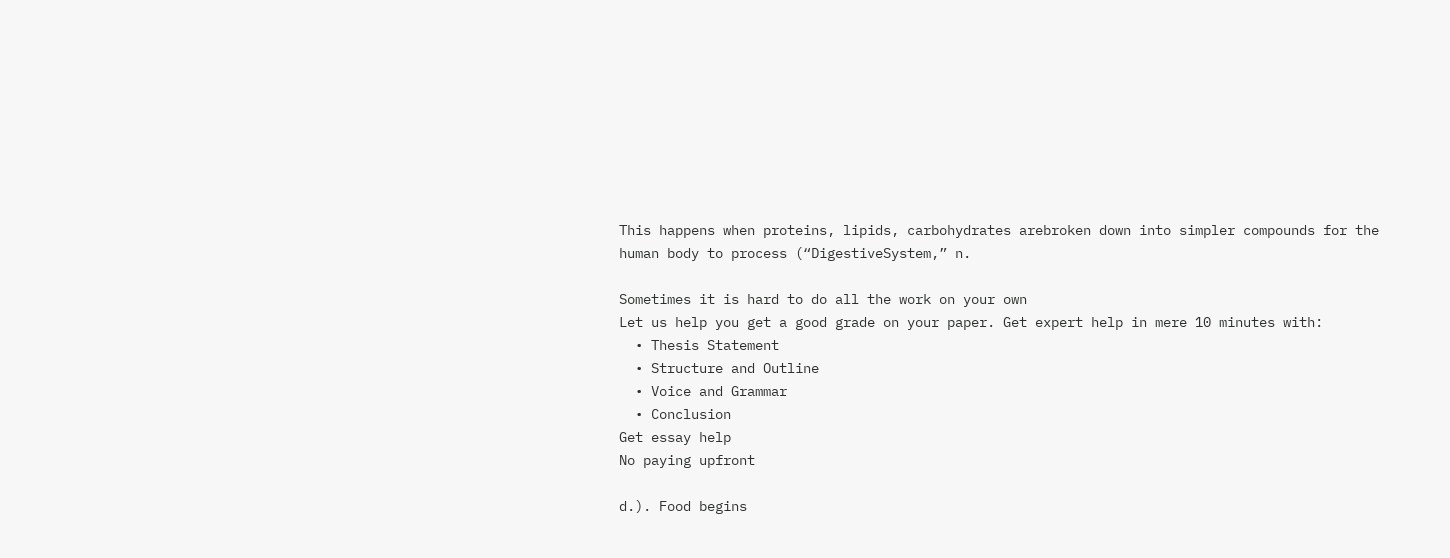This happens when proteins, lipids, carbohydrates arebroken down into simpler compounds for the human body to process (“DigestiveSystem,” n.

Sometimes it is hard to do all the work on your own
Let us help you get a good grade on your paper. Get expert help in mere 10 minutes with:
  • Thesis Statement
  • Structure and Outline
  • Voice and Grammar
  • Conclusion
Get essay help
No paying upfront

d.). Food begins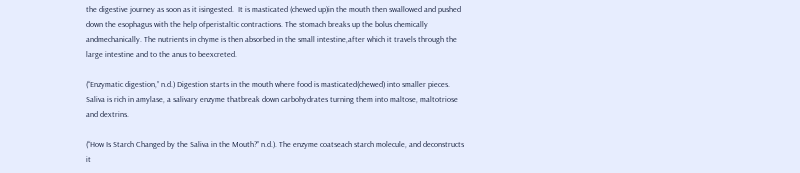the digestive journey as soon as it isingested.  It is masticated (chewed up)in the mouth then swallowed and pushed down the esophagus with the help ofperistaltic contractions. The stomach breaks up the bolus chemically andmechanically. The nutrients in chyme is then absorbed in the small intestine,after which it travels through the large intestine and to the anus to beexcreted.

(“Enzymatic digestion,” n.d.) Digestion starts in the mouth where food is masticated(chewed) into smaller pieces. Saliva is rich in amylase, a salivary enzyme thatbreak down carbohydrates turning them into maltose, maltotriose and dextrins.

(“How Is Starch Changed by the Saliva in the Mouth?” n.d.). The enzyme coatseach starch molecule, and deconstructs it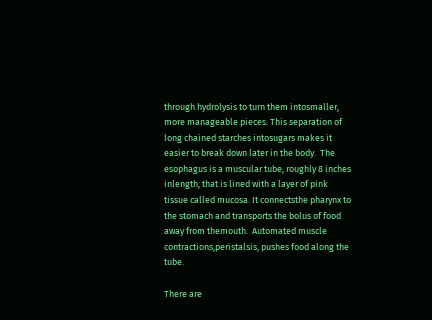through hydrolysis to turn them intosmaller, more manageable pieces. This separation of long chained starches intosugars makes it easier to break down later in the body.  The esophagus is a muscular tube, roughly 8 inches inlength, that is lined with a layer of pink tissue called mucosa. It connectsthe pharynx to the stomach and transports the bolus of food away from themouth.  Automated muscle contractions,peristalsis, pushes food along the tube.

There are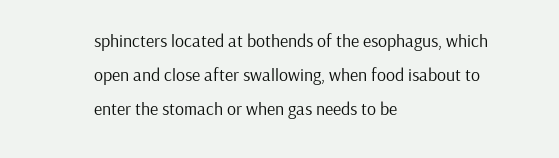sphincters located at bothends of the esophagus, which open and close after swallowing, when food isabout to enter the stomach or when gas needs to be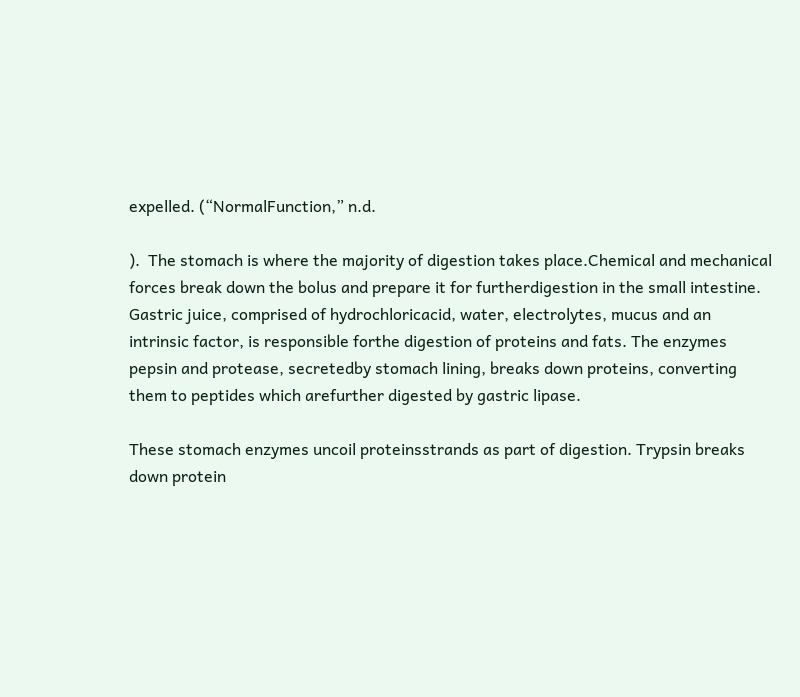expelled. (“NormalFunction,” n.d.

).  The stomach is where the majority of digestion takes place.Chemical and mechanical forces break down the bolus and prepare it for furtherdigestion in the small intestine. Gastric juice, comprised of hydrochloricacid, water, electrolytes, mucus and an intrinsic factor, is responsible forthe digestion of proteins and fats. The enzymes pepsin and protease, secretedby stomach lining, breaks down proteins, converting them to peptides which arefurther digested by gastric lipase.

These stomach enzymes uncoil proteinsstrands as part of digestion. Trypsin breaks down protein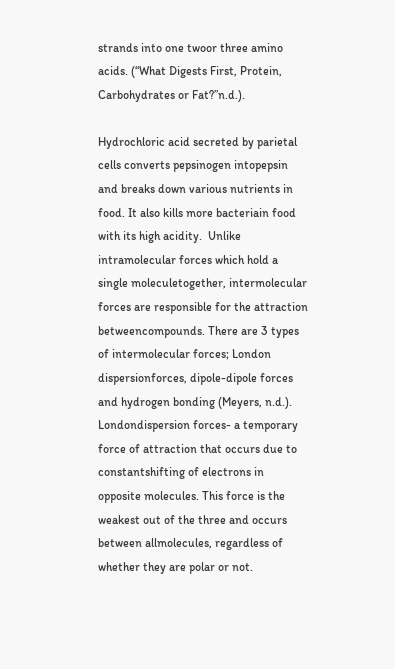strands into one twoor three amino acids. (“What Digests First, Protein, Carbohydrates or Fat?”n.d.).

Hydrochloric acid secreted by parietal cells converts pepsinogen intopepsin and breaks down various nutrients in food. It also kills more bacteriain food with its high acidity.  Unlike intramolecular forces which hold a single moleculetogether, intermolecular forces are responsible for the attraction betweencompounds. There are 3 types of intermolecular forces; London dispersionforces, dipole-dipole forces and hydrogen bonding (Meyers, n.d.). Londondispersion forces- a temporary force of attraction that occurs due to constantshifting of electrons in opposite molecules. This force is the weakest out of the three and occurs between allmolecules, regardless of whether they are polar or not.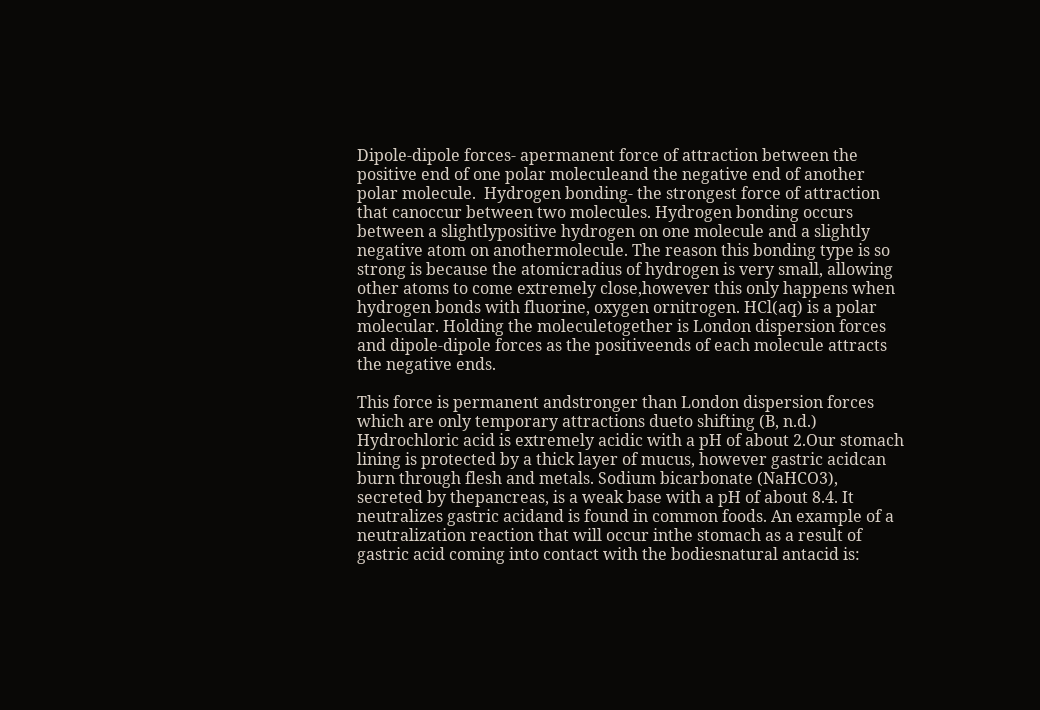Dipole-dipole forces- apermanent force of attraction between the positive end of one polar moleculeand the negative end of another polar molecule.  Hydrogen bonding- the strongest force of attraction that canoccur between two molecules. Hydrogen bonding occurs between a slightlypositive hydrogen on one molecule and a slightly negative atom on anothermolecule. The reason this bonding type is so strong is because the atomicradius of hydrogen is very small, allowing other atoms to come extremely close,however this only happens when hydrogen bonds with fluorine, oxygen ornitrogen. HCl(aq) is a polar molecular. Holding the moleculetogether is London dispersion forces and dipole-dipole forces as the positiveends of each molecule attracts the negative ends.

This force is permanent andstronger than London dispersion forces which are only temporary attractions dueto shifting (B, n.d.) Hydrochloric acid is extremely acidic with a pH of about 2.Our stomach lining is protected by a thick layer of mucus, however gastric acidcan burn through flesh and metals. Sodium bicarbonate (NaHCO3), secreted by thepancreas, is a weak base with a pH of about 8.4. It neutralizes gastric acidand is found in common foods. An example of a neutralization reaction that will occur inthe stomach as a result of gastric acid coming into contact with the bodiesnatural antacid is: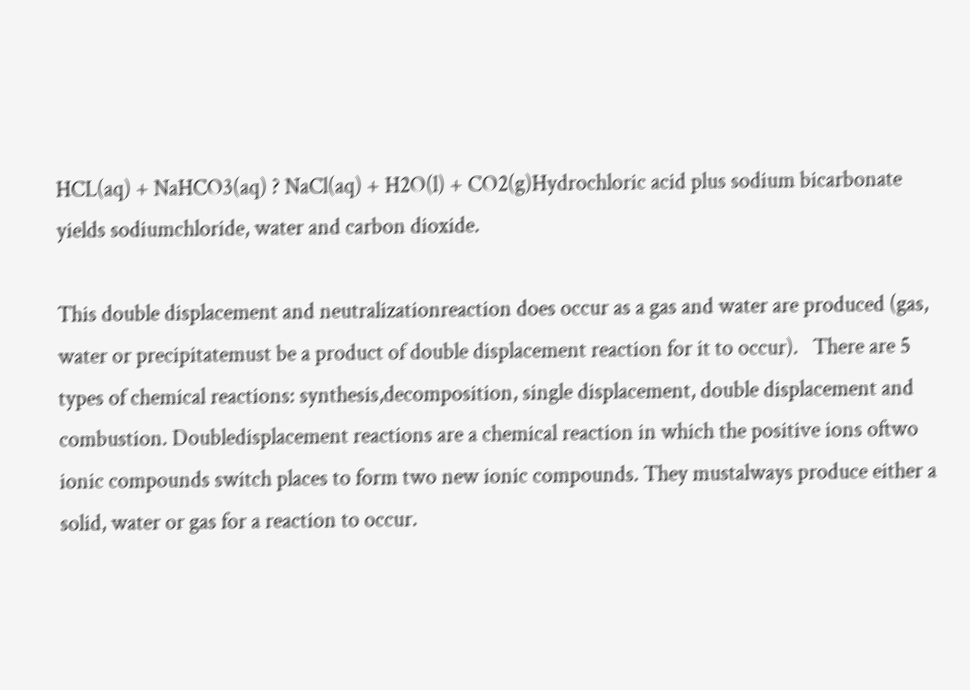HCL(aq) + NaHCO3(aq) ? NaCl(aq) + H2O(l) + CO2(g)Hydrochloric acid plus sodium bicarbonate yields sodiumchloride, water and carbon dioxide.

This double displacement and neutralizationreaction does occur as a gas and water are produced (gas, water or precipitatemust be a product of double displacement reaction for it to occur).   There are 5 types of chemical reactions: synthesis,decomposition, single displacement, double displacement and combustion. Doubledisplacement reactions are a chemical reaction in which the positive ions oftwo ionic compounds switch places to form two new ionic compounds. They mustalways produce either a solid, water or gas for a reaction to occur.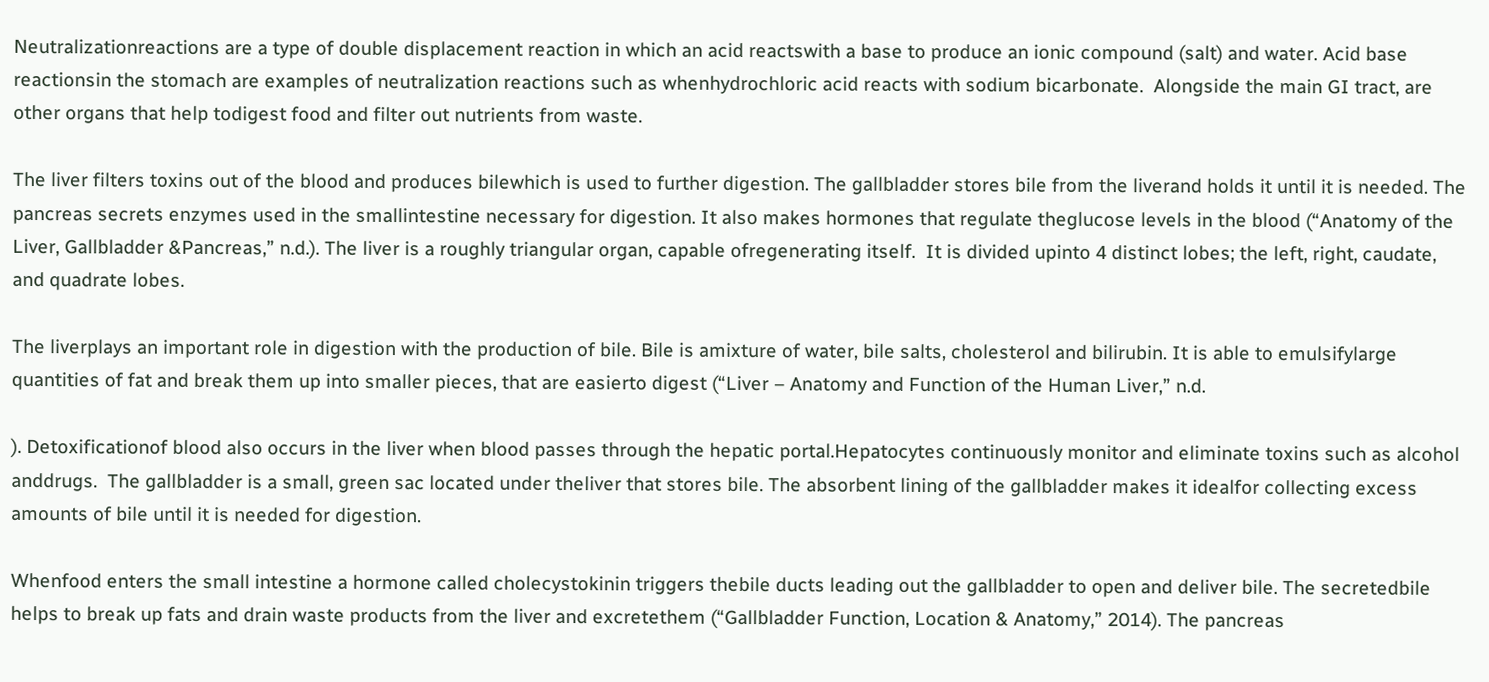Neutralizationreactions are a type of double displacement reaction in which an acid reactswith a base to produce an ionic compound (salt) and water. Acid base reactionsin the stomach are examples of neutralization reactions such as whenhydrochloric acid reacts with sodium bicarbonate.  Alongside the main GI tract, are other organs that help todigest food and filter out nutrients from waste.

The liver filters toxins out of the blood and produces bilewhich is used to further digestion. The gallbladder stores bile from the liverand holds it until it is needed. The pancreas secrets enzymes used in the smallintestine necessary for digestion. It also makes hormones that regulate theglucose levels in the blood (“Anatomy of the Liver, Gallbladder &Pancreas,” n.d.). The liver is a roughly triangular organ, capable ofregenerating itself.  It is divided upinto 4 distinct lobes; the left, right, caudate, and quadrate lobes.

The liverplays an important role in digestion with the production of bile. Bile is amixture of water, bile salts, cholesterol and bilirubin. It is able to emulsifylarge quantities of fat and break them up into smaller pieces, that are easierto digest (“Liver – Anatomy and Function of the Human Liver,” n.d.

). Detoxificationof blood also occurs in the liver when blood passes through the hepatic portal.Hepatocytes continuously monitor and eliminate toxins such as alcohol anddrugs.  The gallbladder is a small, green sac located under theliver that stores bile. The absorbent lining of the gallbladder makes it idealfor collecting excess amounts of bile until it is needed for digestion.

Whenfood enters the small intestine a hormone called cholecystokinin triggers thebile ducts leading out the gallbladder to open and deliver bile. The secretedbile helps to break up fats and drain waste products from the liver and excretethem (“Gallbladder Function, Location & Anatomy,” 2014). The pancreas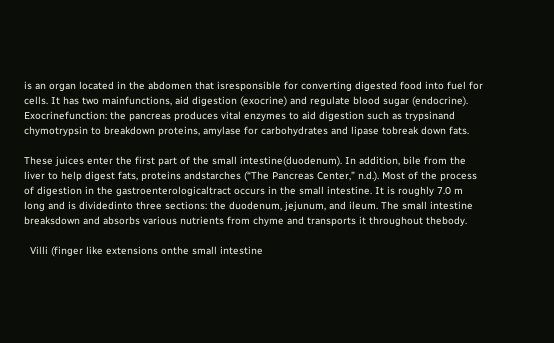is an organ located in the abdomen that isresponsible for converting digested food into fuel for cells. It has two mainfunctions, aid digestion (exocrine) and regulate blood sugar (endocrine). Exocrinefunction: the pancreas produces vital enzymes to aid digestion such as trypsinand chymotrypsin to breakdown proteins, amylase for carbohydrates and lipase tobreak down fats.

These juices enter the first part of the small intestine(duodenum). In addition, bile from the liver to help digest fats, proteins andstarches (“The Pancreas Center,” n.d.). Most of the process of digestion in the gastroenterologicaltract occurs in the small intestine. It is roughly 7.0 m long and is dividedinto three sections: the duodenum, jejunum, and ileum. The small intestine breaksdown and absorbs various nutrients from chyme and transports it throughout thebody.

  Villi (finger like extensions onthe small intestine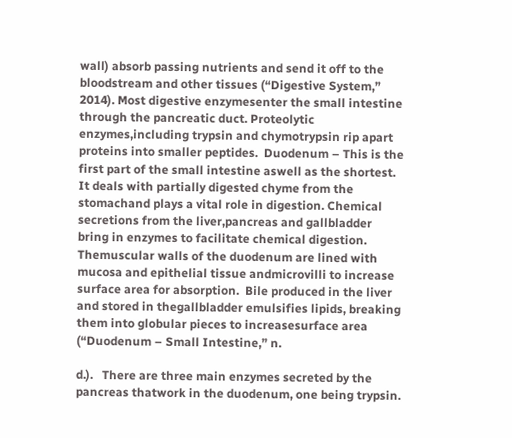wall) absorb passing nutrients and send it off to the bloodstream and other tissues (“Digestive System,” 2014). Most digestive enzymesenter the small intestine through the pancreatic duct. Proteolytic enzymes,including trypsin and chymotrypsin rip apart proteins into smaller peptides.  Duodenum – This is the first part of the small intestine aswell as the shortest. It deals with partially digested chyme from the stomachand plays a vital role in digestion. Chemical secretions from the liver,pancreas and gallbladder bring in enzymes to facilitate chemical digestion. Themuscular walls of the duodenum are lined with mucosa and epithelial tissue andmicrovilli to increase surface area for absorption.  Bile produced in the liver and stored in thegallbladder emulsifies lipids, breaking them into globular pieces to increasesurface area (“Duodenum – Small Intestine,” n.

d.).   There are three main enzymes secreted by the pancreas thatwork in the duodenum, one being trypsin.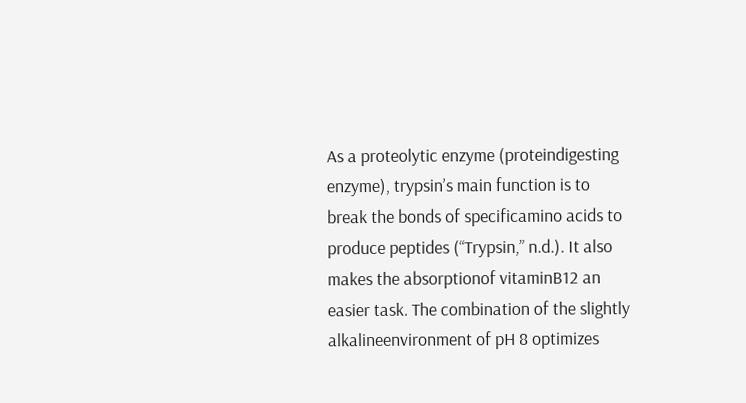As a proteolytic enzyme (proteindigesting enzyme), trypsin’s main function is to break the bonds of specificamino acids to produce peptides (“Trypsin,” n.d.). It also makes the absorptionof vitaminB12 an easier task. The combination of the slightly alkalineenvironment of pH 8 optimizes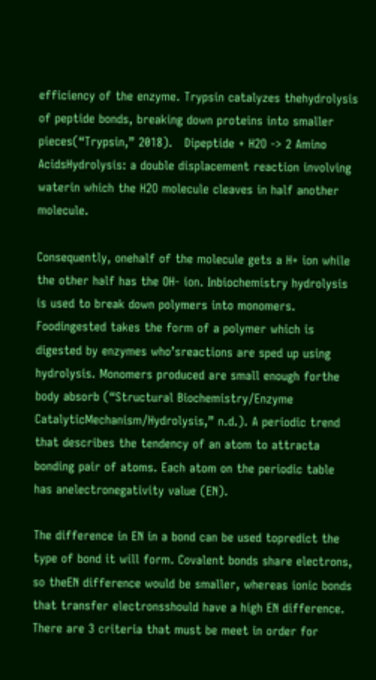efficiency of the enzyme. Trypsin catalyzes thehydrolysis of peptide bonds, breaking down proteins into smaller pieces(“Trypsin,” 2018).   Dipeptide + H2O -> 2 Amino AcidsHydrolysis: a double displacement reaction involving waterin which the H2O molecule cleaves in half another molecule.

Consequently, onehalf of the molecule gets a H+ ion while the other half has the OH- ion. Inbiochemistry hydrolysis is used to break down polymers into monomers. Foodingested takes the form of a polymer which is digested by enzymes who’sreactions are sped up using hydrolysis. Monomers produced are small enough forthe body absorb (“Structural Biochemistry/Enzyme CatalyticMechanism/Hydrolysis,” n.d.). A periodic trend that describes the tendency of an atom to attracta bonding pair of atoms. Each atom on the periodic table has anelectronegativity value (EN).

The difference in EN in a bond can be used topredict the type of bond it will form. Covalent bonds share electrons, so theEN difference would be smaller, whereas ionic bonds that transfer electronsshould have a high EN difference.  There are 3 criteria that must be meet in order for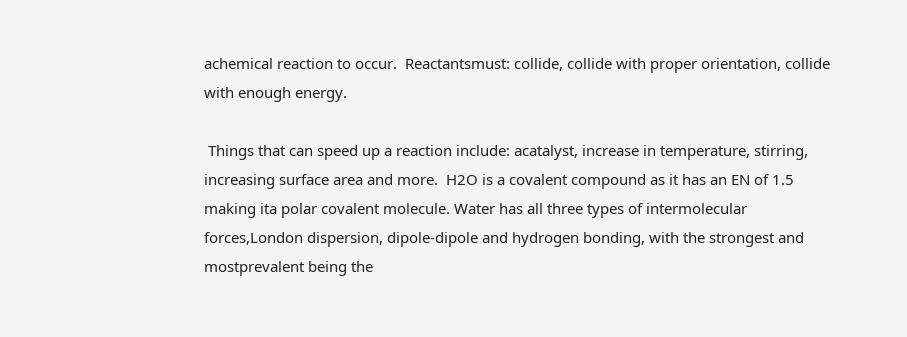achemical reaction to occur.  Reactantsmust: collide, collide with proper orientation, collide with enough energy.

 Things that can speed up a reaction include: acatalyst, increase in temperature, stirring, increasing surface area and more.  H2O is a covalent compound as it has an EN of 1.5 making ita polar covalent molecule. Water has all three types of intermolecular forces,London dispersion, dipole-dipole and hydrogen bonding, with the strongest and mostprevalent being the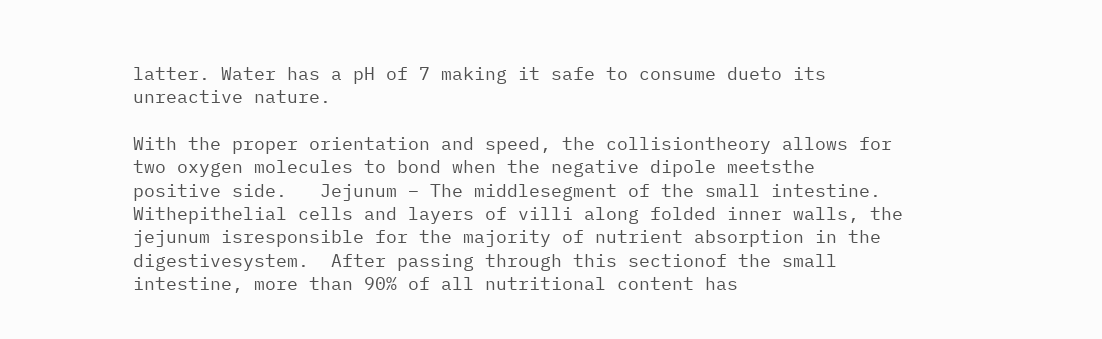latter. Water has a pH of 7 making it safe to consume dueto its unreactive nature.

With the proper orientation and speed, the collisiontheory allows for two oxygen molecules to bond when the negative dipole meetsthe positive side.   Jejunum – The middlesegment of the small intestine.  Withepithelial cells and layers of villi along folded inner walls, the jejunum isresponsible for the majority of nutrient absorption in the digestivesystem.  After passing through this sectionof the small intestine, more than 90% of all nutritional content has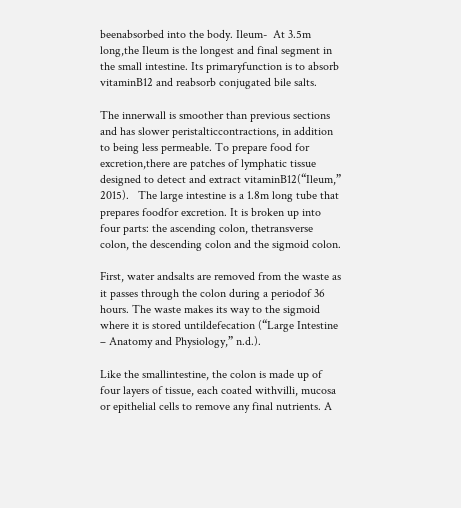beenabsorbed into the body. Ileum-  At 3.5m long,the Ileum is the longest and final segment in the small intestine. Its primaryfunction is to absorb vitaminB12 and reabsorb conjugated bile salts.

The innerwall is smoother than previous sections and has slower peristalticcontractions, in addition to being less permeable. To prepare food for excretion,there are patches of lymphatic tissue designed to detect and extract vitaminB12(“Ileum,” 2015).   The large intestine is a 1.8m long tube that prepares foodfor excretion. It is broken up into four parts: the ascending colon, thetransverse colon, the descending colon and the sigmoid colon.

First, water andsalts are removed from the waste as it passes through the colon during a periodof 36 hours. The waste makes its way to the sigmoid where it is stored untildefecation (“Large Intestine – Anatomy and Physiology,” n.d.).

Like the smallintestine, the colon is made up of four layers of tissue, each coated withvilli, mucosa or epithelial cells to remove any final nutrients. A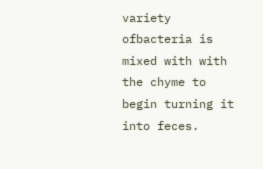variety ofbacteria is mixed with with the chyme to begin turning it into feces.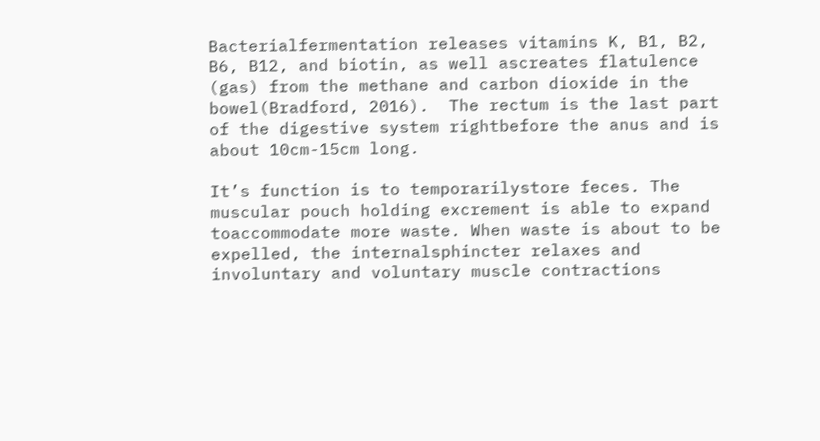Bacterialfermentation releases vitamins K, B1, B2, B6, B12, and biotin, as well ascreates flatulence (gas) from the methane and carbon dioxide in the bowel(Bradford, 2016).  The rectum is the last part of the digestive system rightbefore the anus and is about 10cm-15cm long.

It’s function is to temporarilystore feces. The muscular pouch holding excrement is able to expand toaccommodate more waste. When waste is about to be expelled, the internalsphincter relaxes and involuntary and voluntary muscle contractions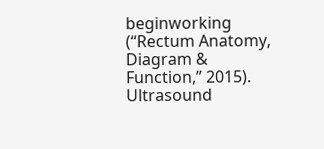beginworking (“Rectum Anatomy, Diagram & Function,” 2015).  Ultrasound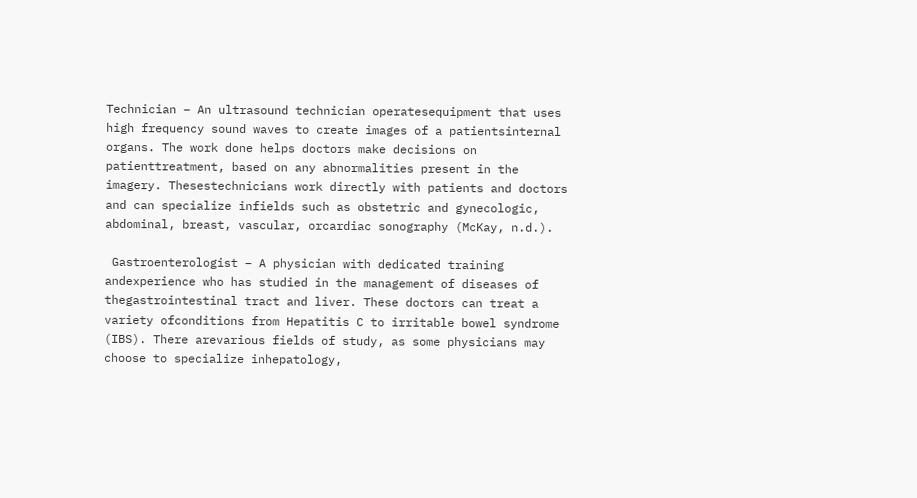Technician – An ultrasound technician operatesequipment that uses high frequency sound waves to create images of a patientsinternal organs. The work done helps doctors make decisions on patienttreatment, based on any abnormalities present in the imagery. Thesestechnicians work directly with patients and doctors and can specialize infields such as obstetric and gynecologic, abdominal, breast, vascular, orcardiac sonography (McKay, n.d.).

 Gastroenterologist – A physician with dedicated training andexperience who has studied in the management of diseases of thegastrointestinal tract and liver. These doctors can treat a variety ofconditions from Hepatitis C to irritable bowel syndrome (IBS). There arevarious fields of study, as some physicians may choose to specialize inhepatology,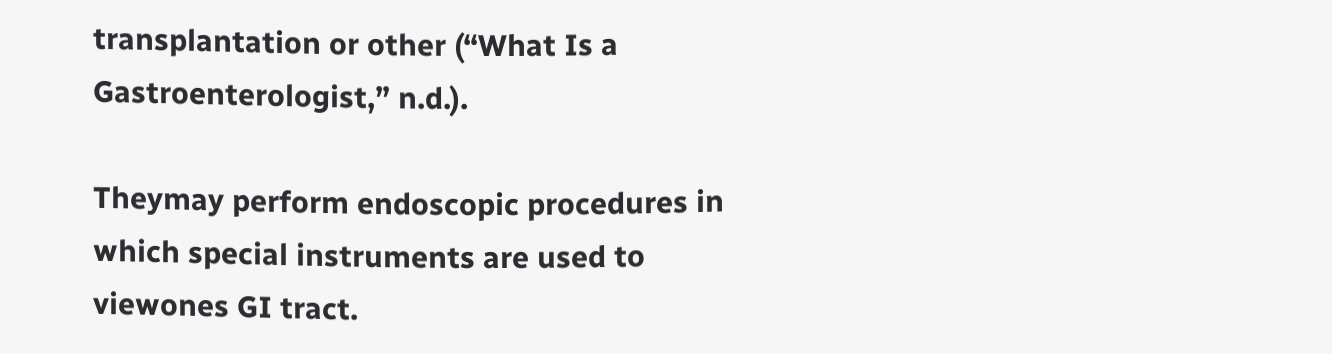transplantation or other (“What Is a Gastroenterologist,” n.d.).

Theymay perform endoscopic procedures in which special instruments are used to viewones GI tract.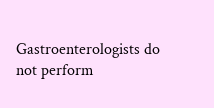Gastroenterologists do not perform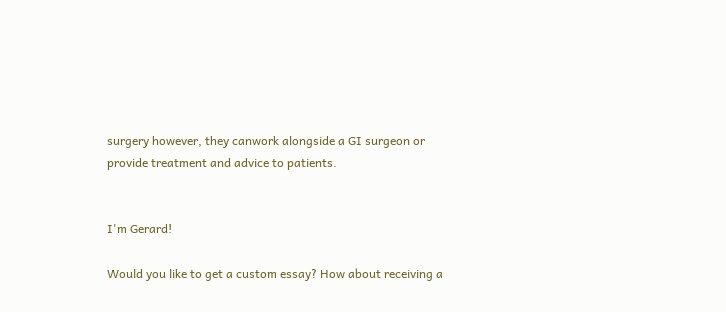surgery however, they canwork alongside a GI surgeon or provide treatment and advice to patients.


I'm Gerard!

Would you like to get a custom essay? How about receiving a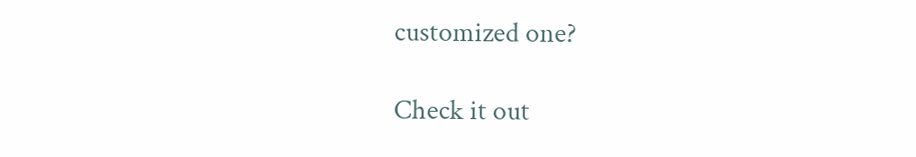customized one?

Check it out